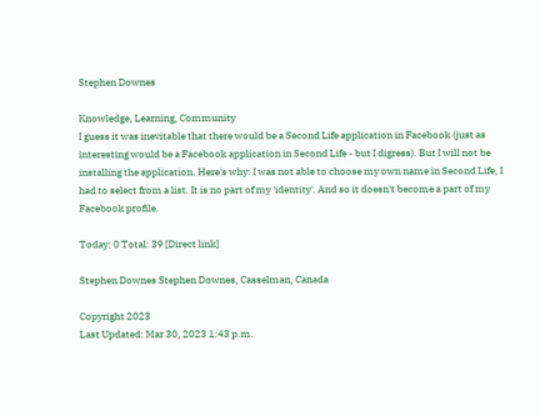Stephen Downes

Knowledge, Learning, Community
I guess it was inevitable that there would be a Second Life application in Facebook (just as interesting would be a Facebook application in Second Life - but I digress). But I will not be installing the application. Here's why: I was not able to choose my own name in Second Life, I had to select from a list. It is no part of my 'identity'. And so it doesn't become a part of my Facebook profile.

Today: 0 Total: 39 [Direct link]

Stephen Downes Stephen Downes, Casselman, Canada

Copyright 2023
Last Updated: Mar 30, 2023 1:43 p.m.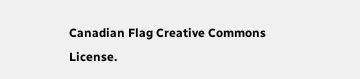Canadian Flag Creative Commons License.